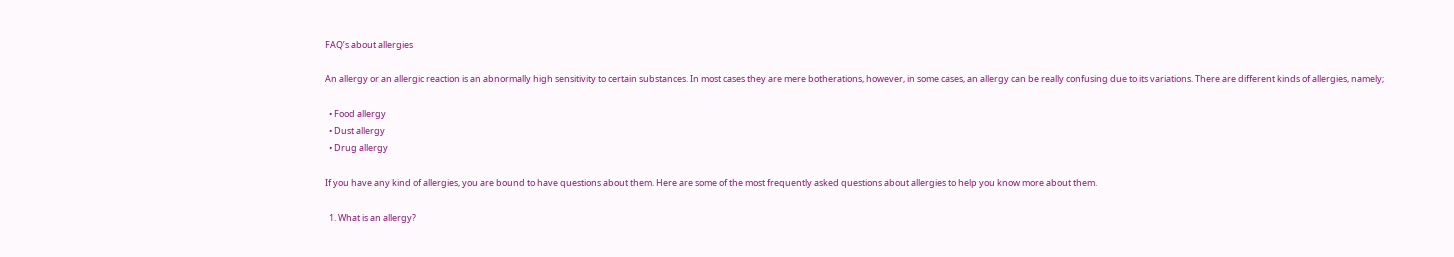FAQ’s about allergies

An allergy or an allergic reaction is an abnormally high sensitivity to certain substances. In most cases they are mere botherations, however, in some cases, an allergy can be really confusing due to its variations. There are different kinds of allergies, namely;

  • Food allergy
  • Dust allergy
  • Drug allergy

If you have any kind of allergies, you are bound to have questions about them. Here are some of the most frequently asked questions about allergies to help you know more about them.

  1. What is an allergy?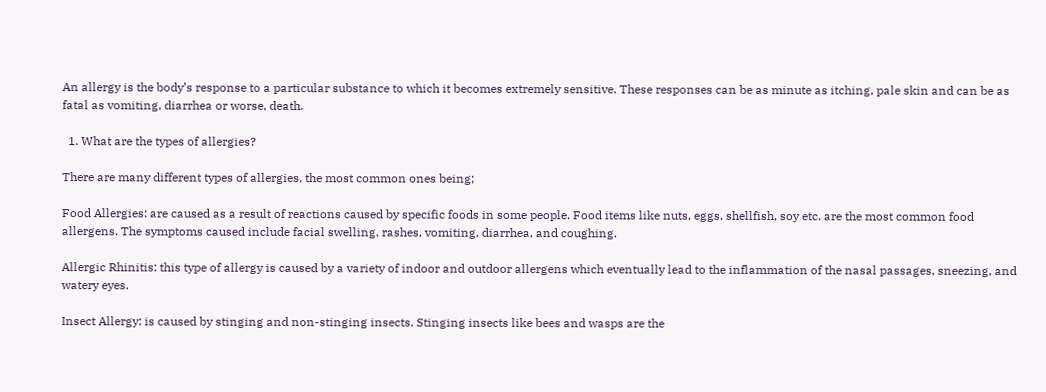An allergy is the body’s response to a particular substance to which it becomes extremely sensitive. These responses can be as minute as itching, pale skin and can be as fatal as vomiting, diarrhea or worse, death.

  1. What are the types of allergies?

There are many different types of allergies, the most common ones being;

Food Allergies: are caused as a result of reactions caused by specific foods in some people. Food items like nuts, eggs, shellfish, soy etc. are the most common food allergens. The symptoms caused include facial swelling, rashes, vomiting, diarrhea, and coughing.

Allergic Rhinitis: this type of allergy is caused by a variety of indoor and outdoor allergens which eventually lead to the inflammation of the nasal passages, sneezing, and watery eyes.

Insect Allergy: is caused by stinging and non-stinging insects. Stinging insects like bees and wasps are the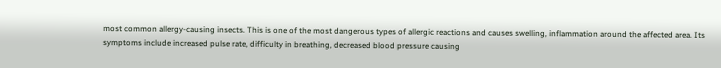most common allergy-causing insects. This is one of the most dangerous types of allergic reactions and causes swelling, inflammation around the affected area. Its symptoms include increased pulse rate, difficulty in breathing, decreased blood pressure causing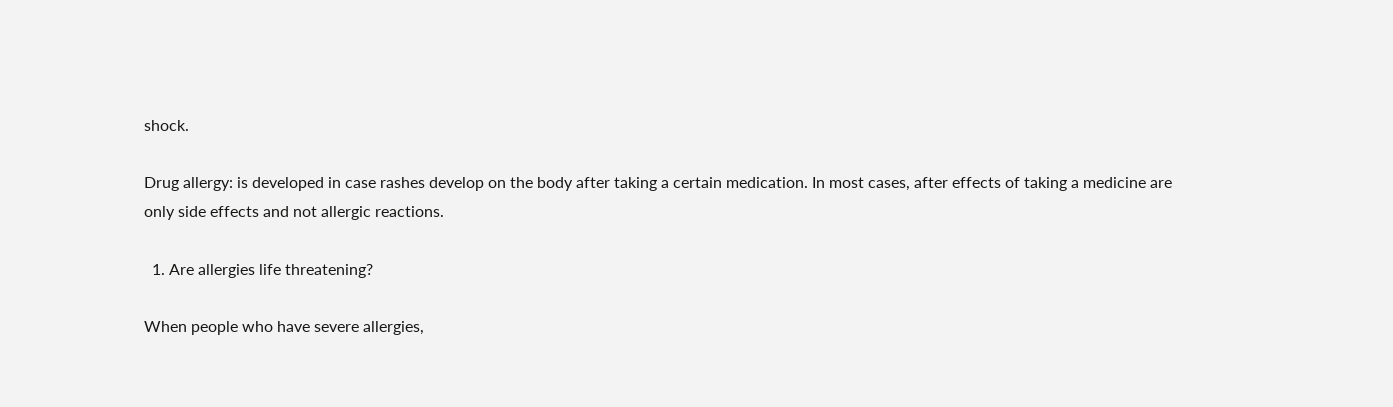shock.

Drug allergy: is developed in case rashes develop on the body after taking a certain medication. In most cases, after effects of taking a medicine are only side effects and not allergic reactions.

  1. Are allergies life threatening?

When people who have severe allergies,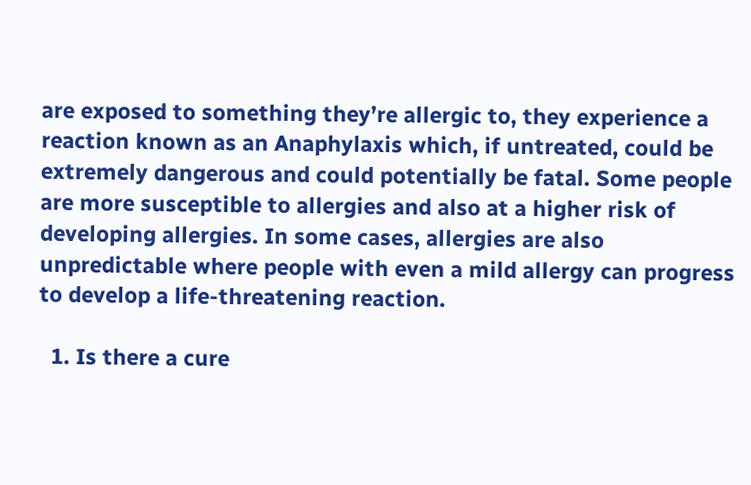are exposed to something they’re allergic to, they experience a reaction known as an Anaphylaxis which, if untreated, could be extremely dangerous and could potentially be fatal. Some people are more susceptible to allergies and also at a higher risk of developing allergies. In some cases, allergies are also unpredictable where people with even a mild allergy can progress to develop a life-threatening reaction.

  1. Is there a cure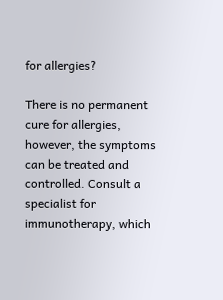for allergies?

There is no permanent cure for allergies, however, the symptoms can be treated and controlled. Consult a specialist for immunotherapy, which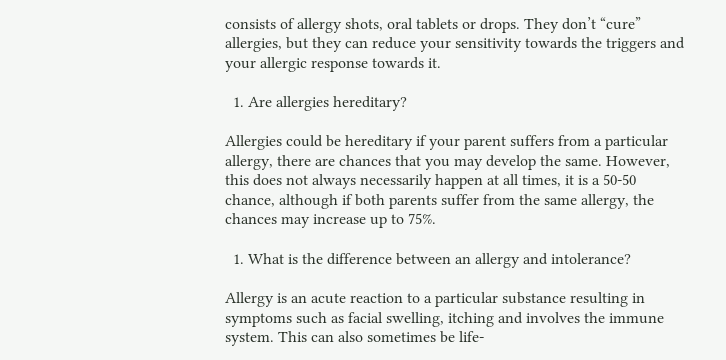consists of allergy shots, oral tablets or drops. They don’t “cure” allergies, but they can reduce your sensitivity towards the triggers and your allergic response towards it.

  1. Are allergies hereditary?

Allergies could be hereditary if your parent suffers from a particular allergy, there are chances that you may develop the same. However, this does not always necessarily happen at all times, it is a 50-50 chance, although if both parents suffer from the same allergy, the chances may increase up to 75%.

  1. What is the difference between an allergy and intolerance?

Allergy is an acute reaction to a particular substance resulting in symptoms such as facial swelling, itching and involves the immune system. This can also sometimes be life-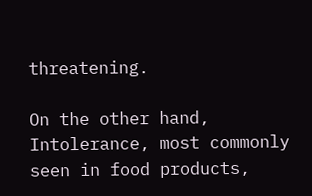threatening.

On the other hand, Intolerance, most commonly seen in food products,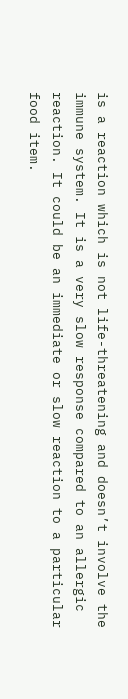is a reaction which is not life-threatening and doesn’t involve the immune system. It is a very slow response compared to an allergic reaction. It could be an immediate or slow reaction to a particular food item.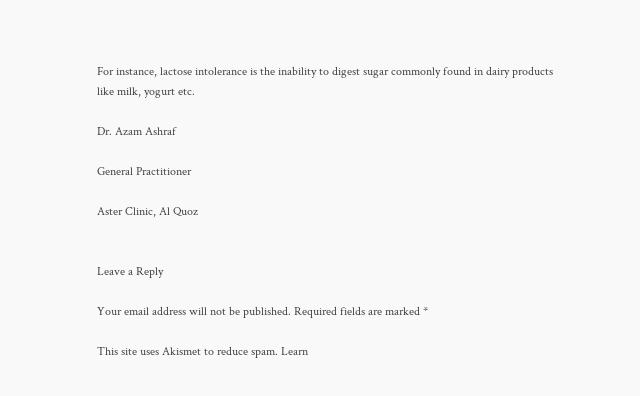For instance, lactose intolerance is the inability to digest sugar commonly found in dairy products like milk, yogurt etc.

Dr. Azam Ashraf

General Practitioner

Aster Clinic, Al Quoz


Leave a Reply

Your email address will not be published. Required fields are marked *

This site uses Akismet to reduce spam. Learn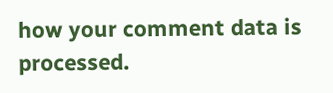how your comment data is processed.